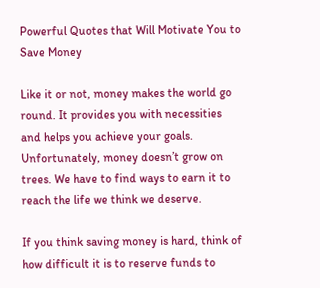Powerful Quotes that Will Motivate You to Save Money

Like it or not, money makes the world go round. It provides you with necessities and helps you achieve your goals. Unfortunately, money doesn’t grow on trees. We have to find ways to earn it to reach the life we think we deserve.

If you think saving money is hard, think of how difficult it is to reserve funds to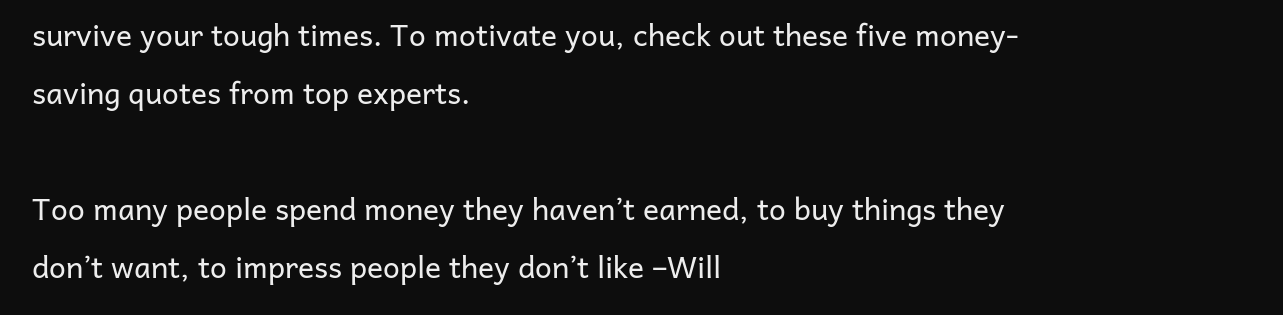survive your tough times. To motivate you, check out these five money-saving quotes from top experts.

Too many people spend money they haven’t earned, to buy things they don’t want, to impress people they don’t like –Will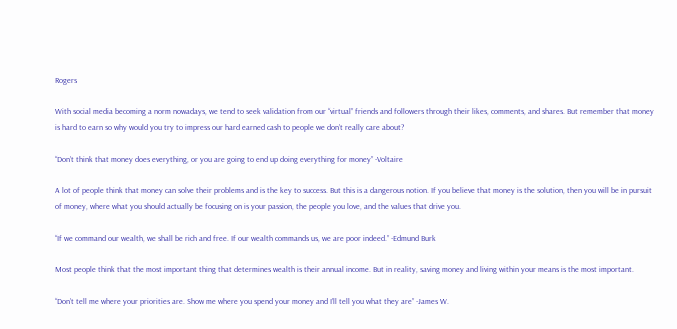Rogers

With social media becoming a norm nowadays, we tend to seek validation from our “virtual” friends and followers through their likes, comments, and shares. But remember that money is hard to earn so why would you try to impress our hard earned cash to people we don’t really care about?

“Don’t think that money does everything, or you are going to end up doing everything for money” -Voltaire

A lot of people think that money can solve their problems and is the key to success. But this is a dangerous notion. If you believe that money is the solution, then you will be in pursuit of money, where what you should actually be focusing on is your passion, the people you love, and the values that drive you.

“If we command our wealth, we shall be rich and free. If our wealth commands us, we are poor indeed.” -Edmund Burk

Most people think that the most important thing that determines wealth is their annual income. But in reality, saving money and living within your means is the most important.

“Don’t tell me where your priorities are. Show me where you spend your money and I’ll tell you what they are” -James W.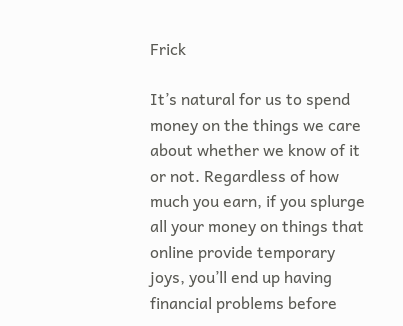Frick

It’s natural for us to spend money on the things we care about whether we know of it or not. Regardless of how much you earn, if you splurge all your money on things that online provide temporary joys, you’ll end up having financial problems before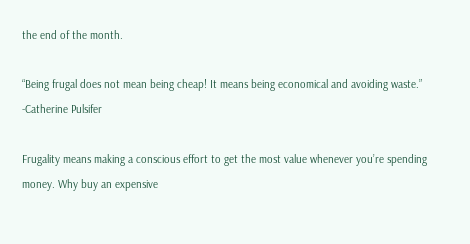the end of the month.

“Being frugal does not mean being cheap! It means being economical and avoiding waste.” -Catherine Pulsifer

Frugality means making a conscious effort to get the most value whenever you’re spending money. Why buy an expensive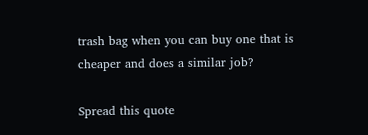trash bag when you can buy one that is cheaper and does a similar job?

Spread this quote